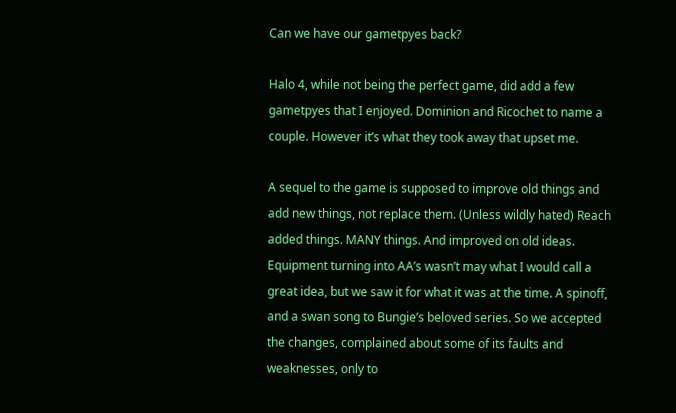Can we have our gametpyes back?

Halo 4, while not being the perfect game, did add a few gametpyes that I enjoyed. Dominion and Ricochet to name a couple. However it’s what they took away that upset me.

A sequel to the game is supposed to improve old things and add new things, not replace them. (Unless wildly hated) Reach added things. MANY things. And improved on old ideas. Equipment turning into AA’s wasn’t may what I would call a great idea, but we saw it for what it was at the time. A spinoff, and a swan song to Bungie’s beloved series. So we accepted the changes, complained about some of its faults and weaknesses, only to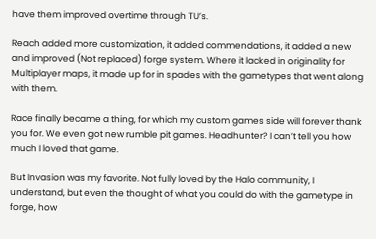have them improved overtime through TU’s.

Reach added more customization, it added commendations, it added a new and improved (Not replaced) forge system. Where it lacked in originality for Multiplayer maps, it made up for in spades with the gametypes that went along with them.

Race finally became a thing, for which my custom games side will forever thank you for. We even got new rumble pit games. Headhunter? I can’t tell you how much I loved that game.

But Invasion was my favorite. Not fully loved by the Halo community, I understand, but even the thought of what you could do with the gametype in forge, how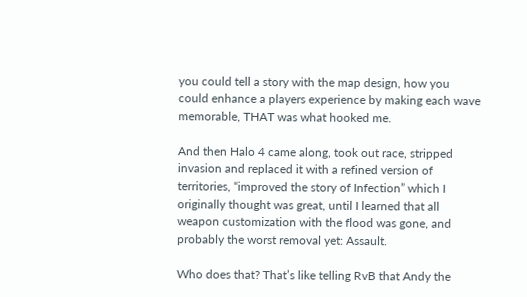you could tell a story with the map design, how you could enhance a players experience by making each wave memorable, THAT was what hooked me.

And then Halo 4 came along, took out race, stripped invasion and replaced it with a refined version of territories, “improved the story of Infection” which I originally thought was great, until I learned that all weapon customization with the flood was gone, and probably the worst removal yet: Assault.

Who does that? That’s like telling RvB that Andy the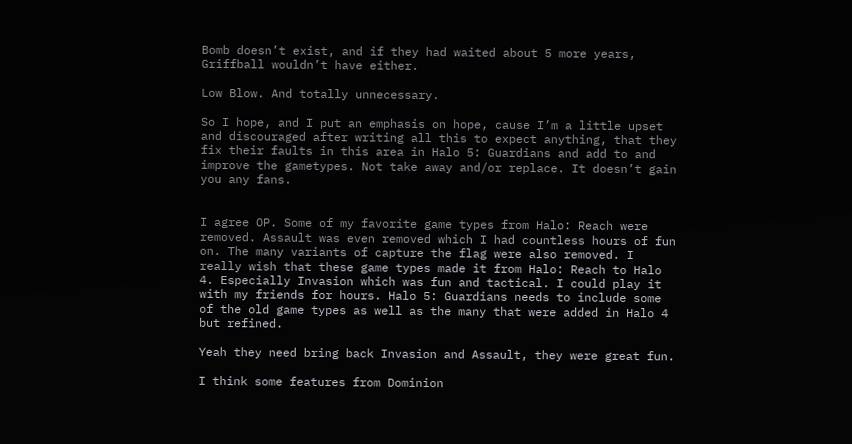Bomb doesn’t exist, and if they had waited about 5 more years, Griffball wouldn’t have either.

Low Blow. And totally unnecessary.

So I hope, and I put an emphasis on hope, cause I’m a little upset and discouraged after writing all this to expect anything, that they fix their faults in this area in Halo 5: Guardians and add to and improve the gametypes. Not take away and/or replace. It doesn’t gain you any fans.


I agree OP. Some of my favorite game types from Halo: Reach were removed. Assault was even removed which I had countless hours of fun on. The many variants of capture the flag were also removed. I really wish that these game types made it from Halo: Reach to Halo 4. Especially Invasion which was fun and tactical. I could play it with my friends for hours. Halo 5: Guardians needs to include some of the old game types as well as the many that were added in Halo 4 but refined.

Yeah they need bring back Invasion and Assault, they were great fun.

I think some features from Dominion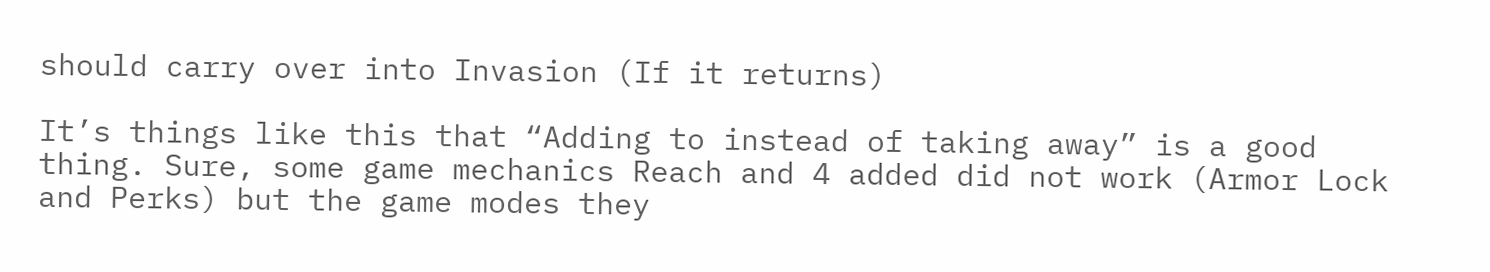should carry over into Invasion (If it returns)

It’s things like this that “Adding to instead of taking away” is a good thing. Sure, some game mechanics Reach and 4 added did not work (Armor Lock and Perks) but the game modes they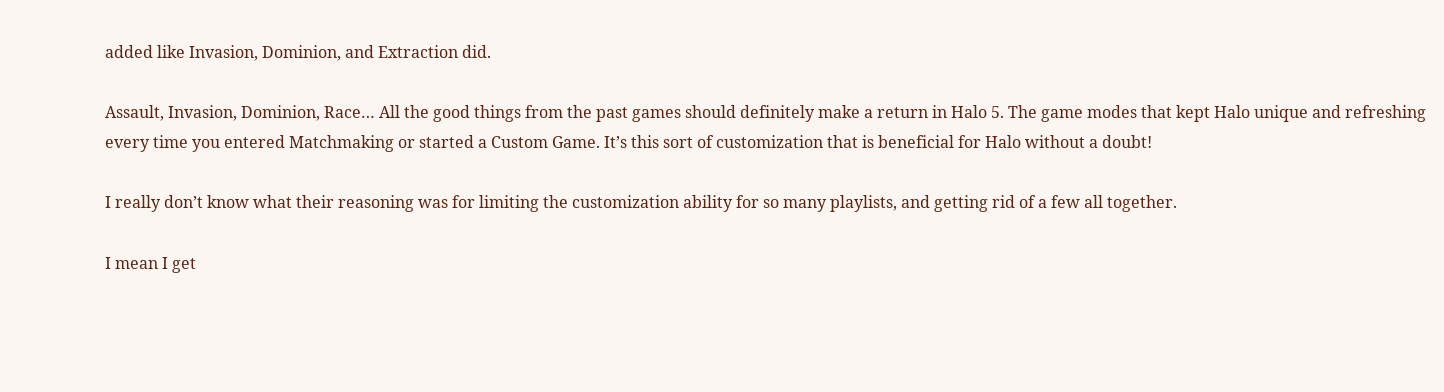added like Invasion, Dominion, and Extraction did.

Assault, Invasion, Dominion, Race… All the good things from the past games should definitely make a return in Halo 5. The game modes that kept Halo unique and refreshing every time you entered Matchmaking or started a Custom Game. It’s this sort of customization that is beneficial for Halo without a doubt!

I really don’t know what their reasoning was for limiting the customization ability for so many playlists, and getting rid of a few all together.

I mean I get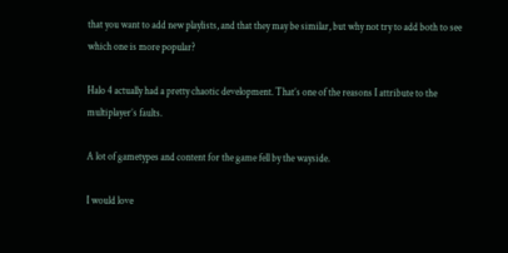that you want to add new playlists, and that they may be similar, but why not try to add both to see which one is more popular?

Halo 4 actually had a pretty chaotic development. That’s one of the reasons I attribute to the multiplayer’s faults.

A lot of gametypes and content for the game fell by the wayside.

I would love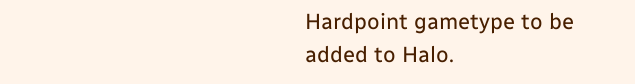Hardpoint gametype to be added to Halo.